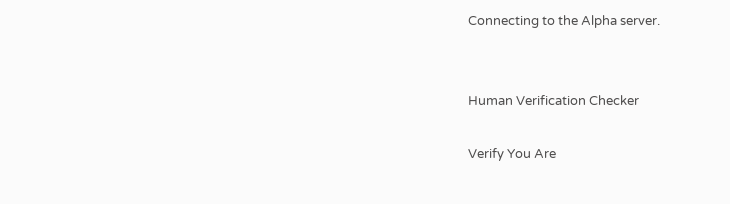Connecting to the Alpha server.


Human Verification Checker

Verify You Are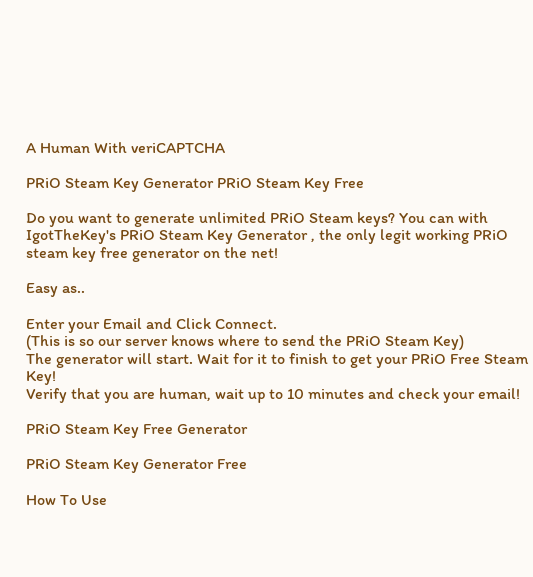A Human With veriCAPTCHA

PRiO Steam Key Generator PRiO Steam Key Free

Do you want to generate unlimited PRiO Steam keys? You can with IgotTheKey's PRiO Steam Key Generator , the only legit working PRiO steam key free generator on the net!

Easy as..

Enter your Email and Click Connect.
(This is so our server knows where to send the PRiO Steam Key)
The generator will start. Wait for it to finish to get your PRiO Free Steam Key!
Verify that you are human, wait up to 10 minutes and check your email!

PRiO Steam Key Free Generator

PRiO Steam Key Generator Free

How To Use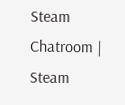Steam Chatroom | Steam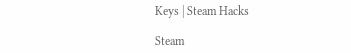Keys | Steam Hacks

Steam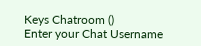Keys Chatroom ()
Enter your Chat Username